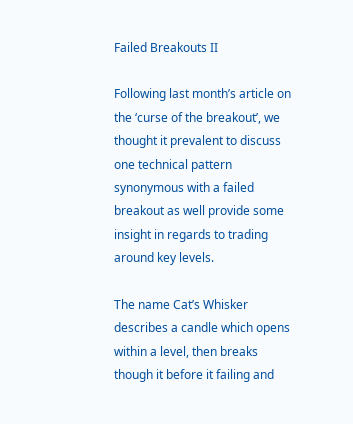Failed Breakouts II

Following last month’s article on the ‘curse of the breakout’, we thought it prevalent to discuss one technical pattern synonymous with a failed breakout as well provide some insight in regards to trading around key levels.

The name Cat’s Whisker describes a candle which opens within a level, then breaks though it before it failing and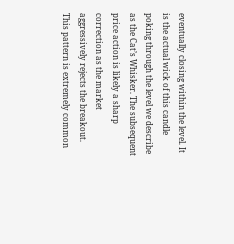eventually closing within the level. It is the actual wick of this candle poking through the level we describe as the Cat’s Whisker. The subsequent price action is likely a sharp correction as the market aggressively rejects the breakout. This pattern is extremely common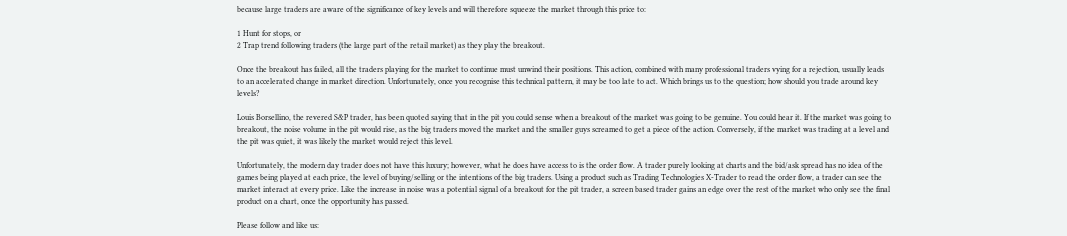because large traders are aware of the significance of key levels and will therefore squeeze the market through this price to:

1 Hunt for stops, or
2 Trap trend following traders (the large part of the retail market) as they play the breakout.

Once the breakout has failed, all the traders playing for the market to continue must unwind their positions. This action, combined with many professional traders vying for a rejection, usually leads to an accelerated change in market direction. Unfortunately, once you recognise this technical pattern, it may be too late to act. Which brings us to the question; how should you trade around key levels?

Louis Borsellino, the revered S&P trader, has been quoted saying that in the pit you could sense when a breakout of the market was going to be genuine. You could hear it. If the market was going to breakout, the noise volume in the pit would rise, as the big traders moved the market and the smaller guys screamed to get a piece of the action. Conversely, if the market was trading at a level and the pit was quiet, it was likely the market would reject this level.

Unfortunately, the modern day trader does not have this luxury; however, what he does have access to is the order flow. A trader purely looking at charts and the bid/ask spread has no idea of the games being played at each price, the level of buying/selling or the intentions of the big traders. Using a product such as Trading Technologies X-Trader to read the order flow, a trader can see the market interact at every price. Like the increase in noise was a potential signal of a breakout for the pit trader, a screen based trader gains an edge over the rest of the market who only see the final product on a chart, once the opportunity has passed.

Please follow and like us: